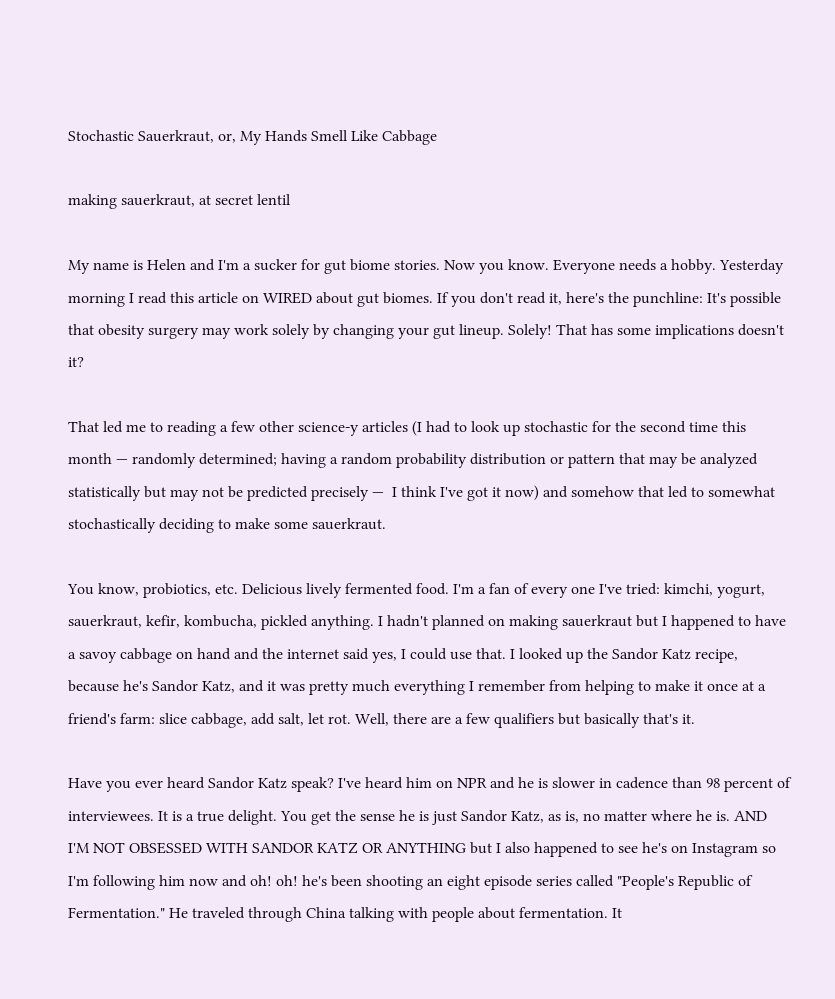Stochastic Sauerkraut, or, My Hands Smell Like Cabbage

making sauerkraut, at secret lentil

My name is Helen and I'm a sucker for gut biome stories. Now you know. Everyone needs a hobby. Yesterday morning I read this article on WIRED about gut biomes. If you don't read it, here's the punchline: It's possible that obesity surgery may work solely by changing your gut lineup. Solely! That has some implications doesn't it?

That led me to reading a few other science-y articles (I had to look up stochastic for the second time this month — randomly determined; having a random probability distribution or pattern that may be analyzed statistically but may not be predicted precisely —  I think I've got it now) and somehow that led to somewhat stochastically deciding to make some sauerkraut.

You know, probiotics, etc. Delicious lively fermented food. I'm a fan of every one I've tried: kimchi, yogurt, sauerkraut, kefir, kombucha, pickled anything. I hadn't planned on making sauerkraut but I happened to have a savoy cabbage on hand and the internet said yes, I could use that. I looked up the Sandor Katz recipe, because he's Sandor Katz, and it was pretty much everything I remember from helping to make it once at a friend's farm: slice cabbage, add salt, let rot. Well, there are a few qualifiers but basically that's it.

Have you ever heard Sandor Katz speak? I've heard him on NPR and he is slower in cadence than 98 percent of interviewees. It is a true delight. You get the sense he is just Sandor Katz, as is, no matter where he is. AND I'M NOT OBSESSED WITH SANDOR KATZ OR ANYTHING but I also happened to see he's on Instagram so I'm following him now and oh! oh! he's been shooting an eight episode series called "People's Republic of Fermentation." He traveled through China talking with people about fermentation. It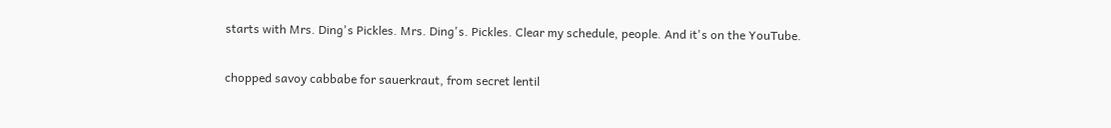starts with Mrs. Ding's Pickles. Mrs. Ding's. Pickles. Clear my schedule, people. And it's on the YouTube.

chopped savoy cabbabe for sauerkraut, from secret lentil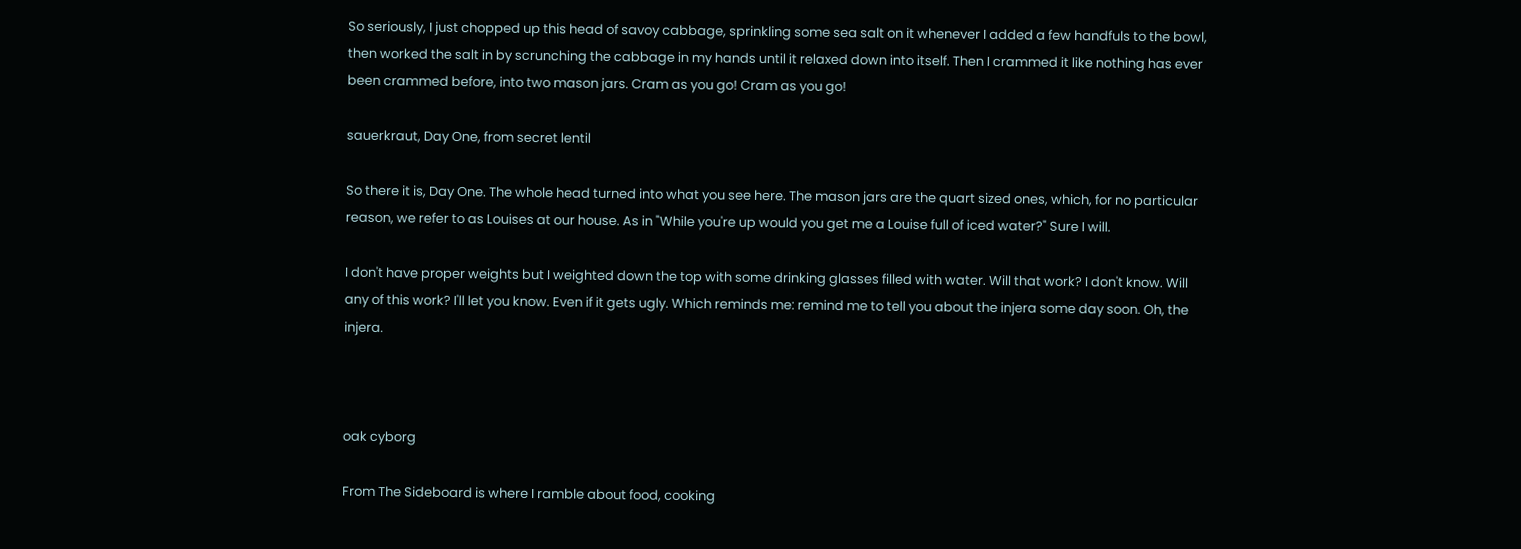So seriously, I just chopped up this head of savoy cabbage, sprinkling some sea salt on it whenever I added a few handfuls to the bowl, then worked the salt in by scrunching the cabbage in my hands until it relaxed down into itself. Then I crammed it like nothing has ever been crammed before, into two mason jars. Cram as you go! Cram as you go!

sauerkraut, Day One, from secret lentil

So there it is, Day One. The whole head turned into what you see here. The mason jars are the quart sized ones, which, for no particular reason, we refer to as Louises at our house. As in "While you're up would you get me a Louise full of iced water?" Sure I will.

I don't have proper weights but I weighted down the top with some drinking glasses filled with water. Will that work? I don't know. Will any of this work? I'll let you know. Even if it gets ugly. Which reminds me: remind me to tell you about the injera some day soon. Oh, the injera.



oak cyborg

From The Sideboard is where I ramble about food, cooking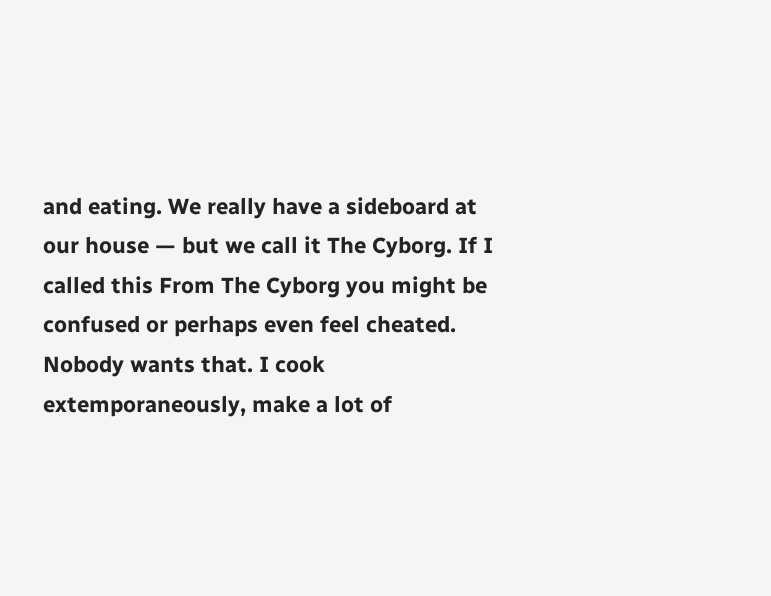and eating. We really have a sideboard at our house — but we call it The Cyborg. If I called this From The Cyborg you might be confused or perhaps even feel cheated. Nobody wants that. I cook extemporaneously, make a lot of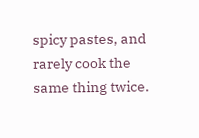spicy pastes, and rarely cook the same thing twice.